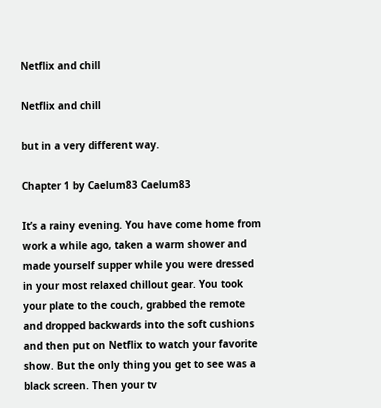Netflix and chill

Netflix and chill

but in a very different way.

Chapter 1 by Caelum83 Caelum83

It’s a rainy evening. You have come home from work a while ago, taken a warm shower and made yourself supper while you were dressed in your most relaxed chillout gear. You took your plate to the couch, grabbed the remote and dropped backwards into the soft cushions and then put on Netflix to watch your favorite show. But the only thing you get to see was a black screen. Then your tv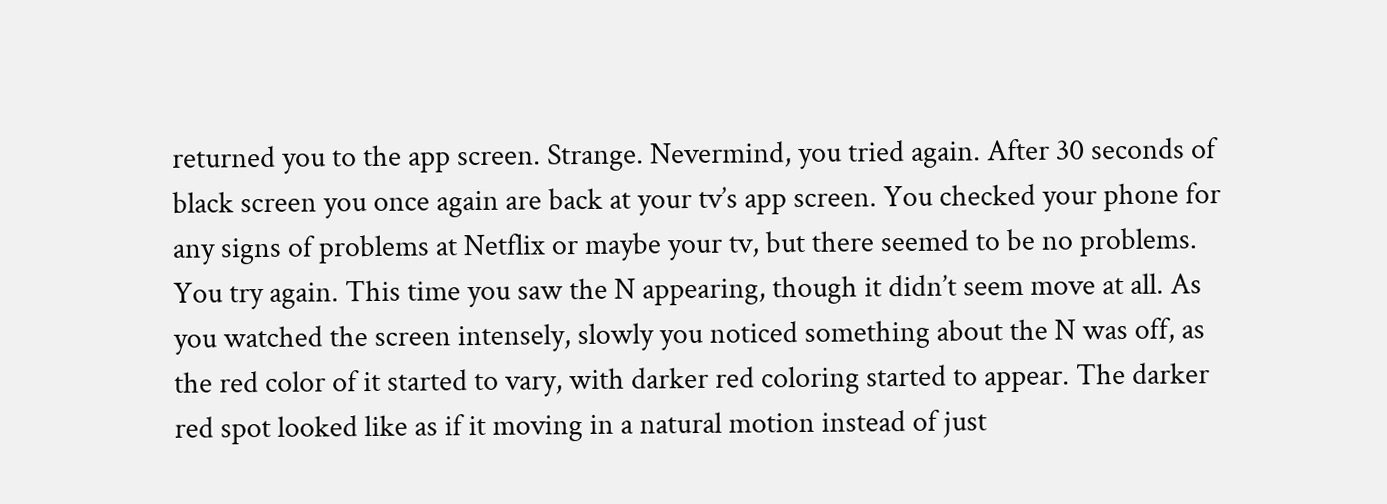returned you to the app screen. Strange. Nevermind, you tried again. After 30 seconds of black screen you once again are back at your tv’s app screen. You checked your phone for any signs of problems at Netflix or maybe your tv, but there seemed to be no problems. You try again. This time you saw the N appearing, though it didn’t seem move at all. As you watched the screen intensely, slowly you noticed something about the N was off, as the red color of it started to vary, with darker red coloring started to appear. The darker red spot looked like as if it moving in a natural motion instead of just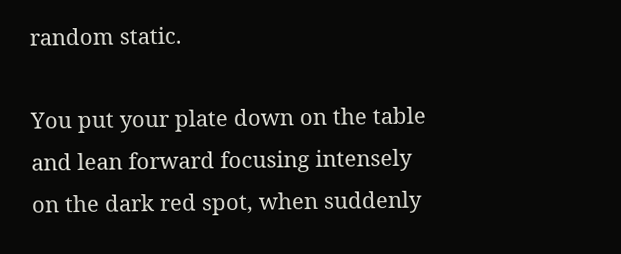random static.

You put your plate down on the table and lean forward focusing intensely on the dark red spot, when suddenly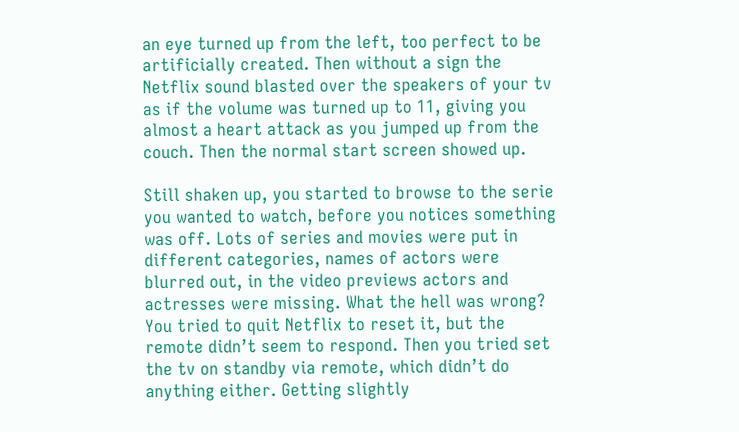an eye turned up from the left, too perfect to be artificially created. Then without a sign the Netflix sound blasted over the speakers of your tv as if the volume was turned up to 11, giving you almost a heart attack as you jumped up from the couch. Then the normal start screen showed up.

Still shaken up, you started to browse to the serie you wanted to watch, before you notices something was off. Lots of series and movies were put in different categories, names of actors were blurred out, in the video previews actors and actresses were missing. What the hell was wrong? You tried to quit Netflix to reset it, but the remote didn’t seem to respond. Then you tried set the tv on standby via remote, which didn’t do anything either. Getting slightly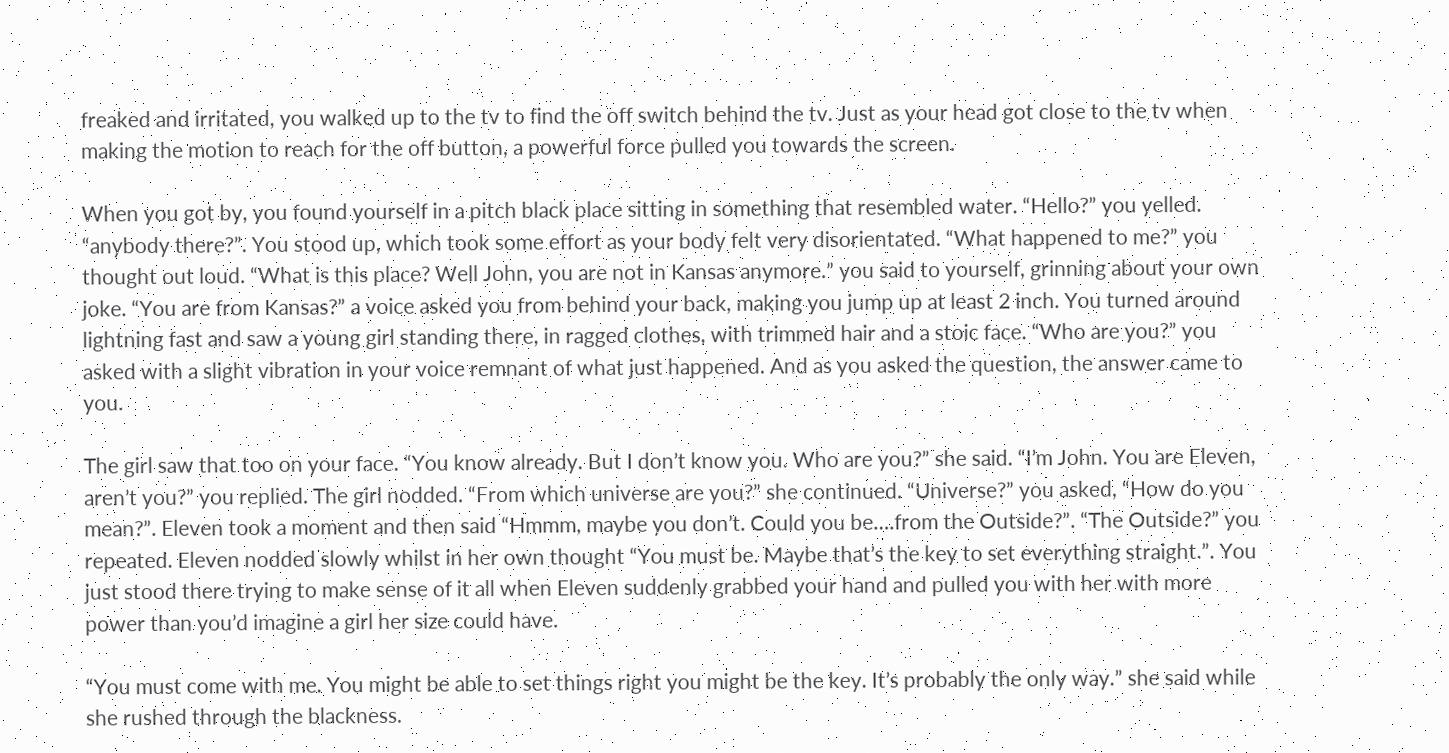freaked and irritated, you walked up to the tv to find the off switch behind the tv. Just as your head got close to the tv when making the motion to reach for the off button, a powerful force pulled you towards the screen.

When you got by, you found yourself in a pitch black place sitting in something that resembled water. “Hello?” you yelled. “anybody there?”. You stood up, which took some effort as your body felt very disorientated. “What happened to me?” you thought out loud. “What is this place? Well John, you are not in Kansas anymore.” you said to yourself, grinning about your own joke. “You are from Kansas?” a voice asked you from behind your back, making you jump up at least 2 inch. You turned around lightning fast and saw a young girl standing there, in ragged clothes, with trimmed hair and a stoic face. “Who are you?” you asked with a slight vibration in your voice remnant of what just happened. And as you asked the question, the answer came to you.

The girl saw that too on your face. “You know already. But I don’t know you. Who are you?” she said. “I’m John. You are Eleven, aren’t you?” you replied. The girl nodded. “From which universe are you?” she continued. “Universe?” you asked, “How do you mean?”. Eleven took a moment and then said “Hmmm, maybe you don’t. Could you be….from the Outside?”. “The Outside?” you repeated. Eleven nodded slowly whilst in her own thought “You must be. Maybe that’s the key to set everything straight.”. You just stood there trying to make sense of it all when Eleven suddenly grabbed your hand and pulled you with her with more power than you’d imagine a girl her size could have.

“You must come with me. You might be able to set things right you might be the key. It’s probably the only way.” she said while she rushed through the blackness.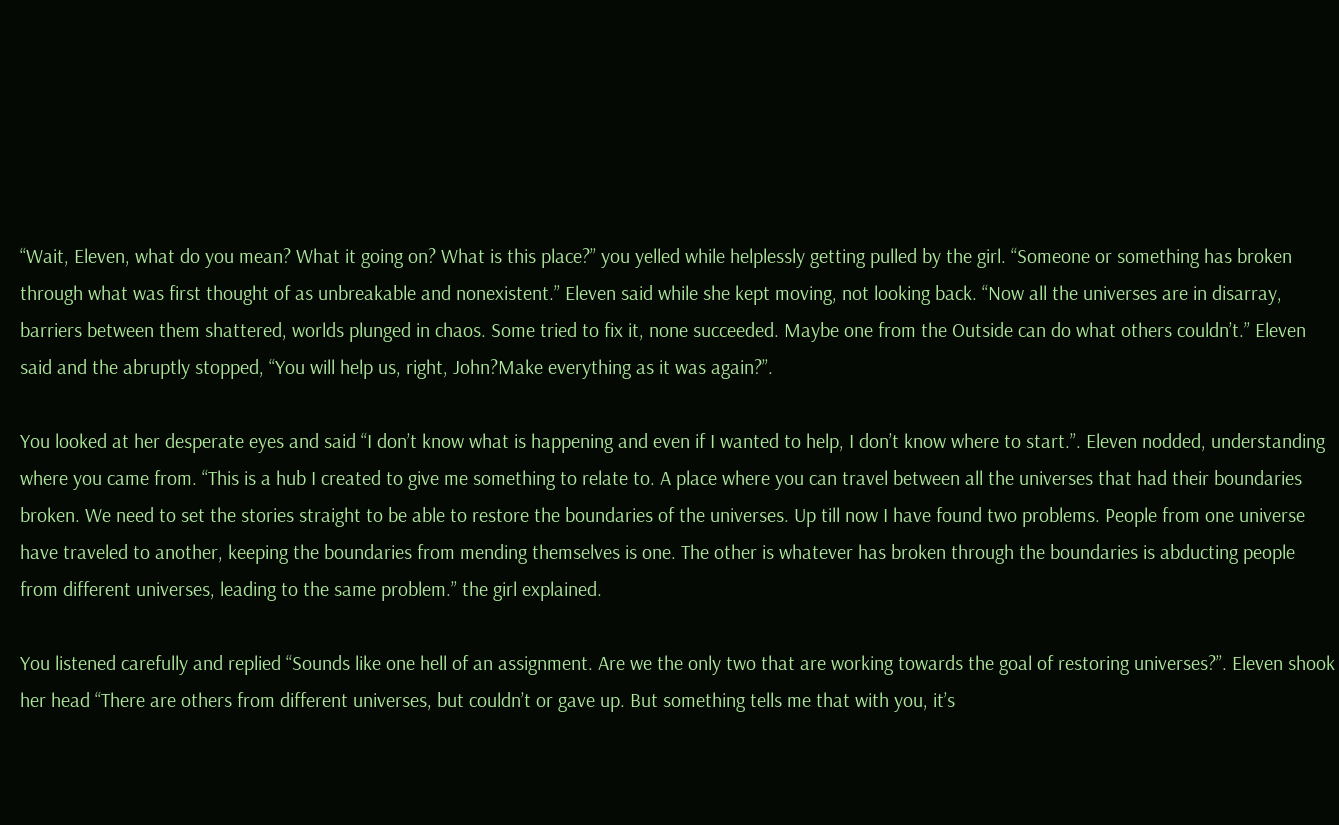“Wait, Eleven, what do you mean? What it going on? What is this place?” you yelled while helplessly getting pulled by the girl. “Someone or something has broken through what was first thought of as unbreakable and nonexistent.” Eleven said while she kept moving, not looking back. “Now all the universes are in disarray, barriers between them shattered, worlds plunged in chaos. Some tried to fix it, none succeeded. Maybe one from the Outside can do what others couldn’t.” Eleven said and the abruptly stopped, “You will help us, right, John?Make everything as it was again?”.

You looked at her desperate eyes and said “I don’t know what is happening and even if I wanted to help, I don’t know where to start.”. Eleven nodded, understanding where you came from. “This is a hub I created to give me something to relate to. A place where you can travel between all the universes that had their boundaries broken. We need to set the stories straight to be able to restore the boundaries of the universes. Up till now I have found two problems. People from one universe have traveled to another, keeping the boundaries from mending themselves is one. The other is whatever has broken through the boundaries is abducting people from different universes, leading to the same problem.” the girl explained.

You listened carefully and replied “Sounds like one hell of an assignment. Are we the only two that are working towards the goal of restoring universes?”. Eleven shook her head “There are others from different universes, but couldn’t or gave up. But something tells me that with you, it’s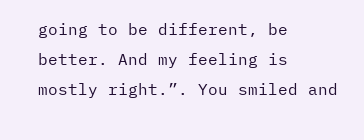going to be different, be better. And my feeling is mostly right.”. You smiled and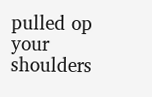pulled op your shoulders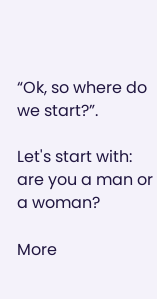“Ok, so where do we start?”.

Let's start with: are you a man or a woman?

More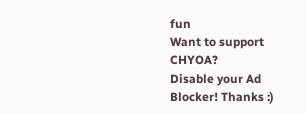fun
Want to support CHYOA?
Disable your Ad Blocker! Thanks :)